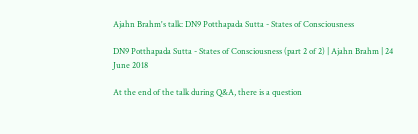Ajahn Brahm's talk: DN9 Potthapada Sutta - States of Consciousness

DN9 Potthapada Sutta - States of Consciousness (part 2 of 2) | Ajahn Brahm | 24 June 2018

At the end of the talk during Q&A, there is a question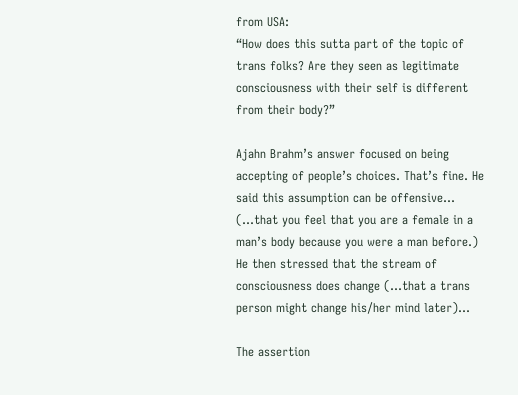from USA:
“How does this sutta part of the topic of trans folks? Are they seen as legitimate consciousness with their self is different from their body?”

Ajahn Brahm’s answer focused on being accepting of people’s choices. That’s fine. He said this assumption can be offensive… (…that you feel that you are a female in a man’s body because you were a man before.) He then stressed that the stream of consciousness does change (…that a trans person might change his/her mind later)…

The assertion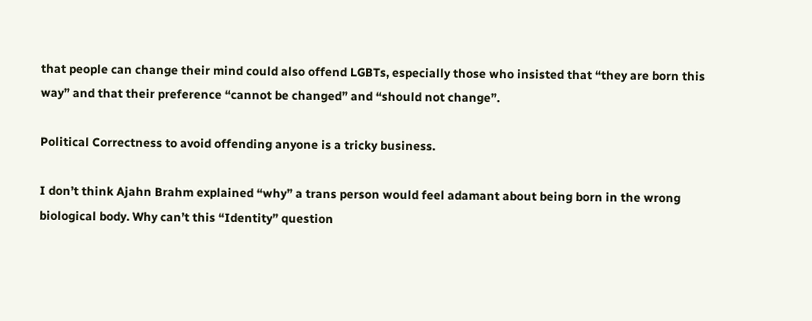that people can change their mind could also offend LGBTs, especially those who insisted that “they are born this way” and that their preference “cannot be changed” and “should not change”.

Political Correctness to avoid offending anyone is a tricky business.

I don’t think Ajahn Brahm explained “why” a trans person would feel adamant about being born in the wrong biological body. Why can’t this “Identity” question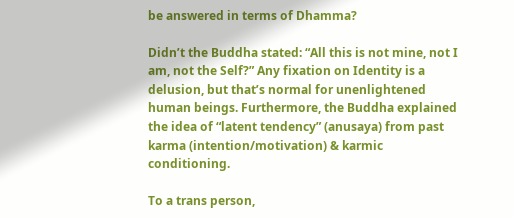be answered in terms of Dhamma?

Didn’t the Buddha stated: “All this is not mine, not I am, not the Self?” Any fixation on Identity is a delusion, but that’s normal for unenlightened human beings. Furthermore, the Buddha explained the idea of “latent tendency” (anusaya) from past karma (intention/motivation) & karmic conditioning.

To a trans person,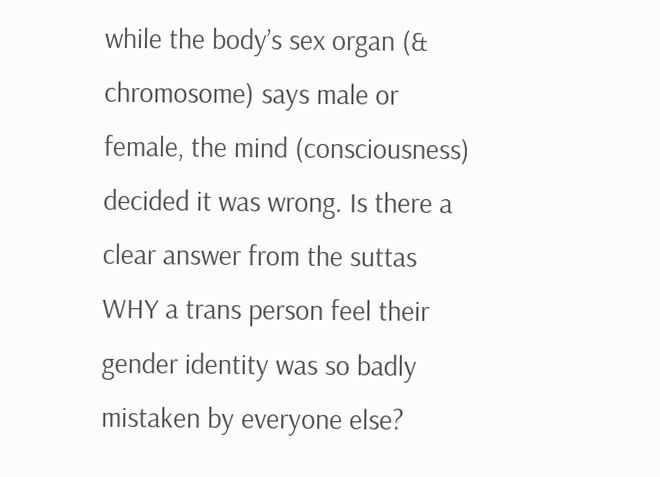while the body’s sex organ (& chromosome) says male or female, the mind (consciousness) decided it was wrong. Is there a clear answer from the suttas WHY a trans person feel their gender identity was so badly mistaken by everyone else?